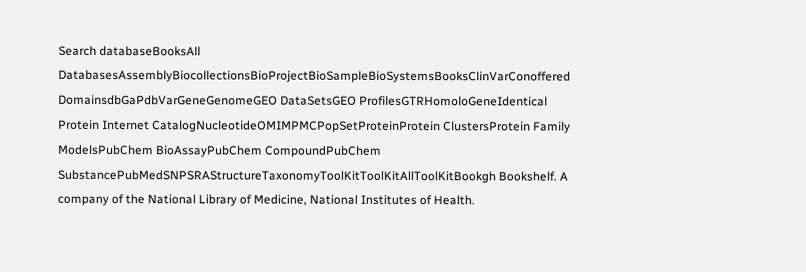Search databaseBooksAll DatabasesAssemblyBiocollectionsBioProjectBioSampleBioSystemsBooksClinVarConoffered DomainsdbGaPdbVarGeneGenomeGEO DataSetsGEO ProfilesGTRHomoloGeneIdentical Protein Internet CatalogNucleotideOMIMPMCPopSetProteinProtein ClustersProtein Family ModelsPubChem BioAssayPubChem CompoundPubChem SubstancePubMedSNPSRAStructureTaxonomyToolKitToolKitAllToolKitBookgh Bookshelf. A company of the National Library of Medicine, National Institutes of Health.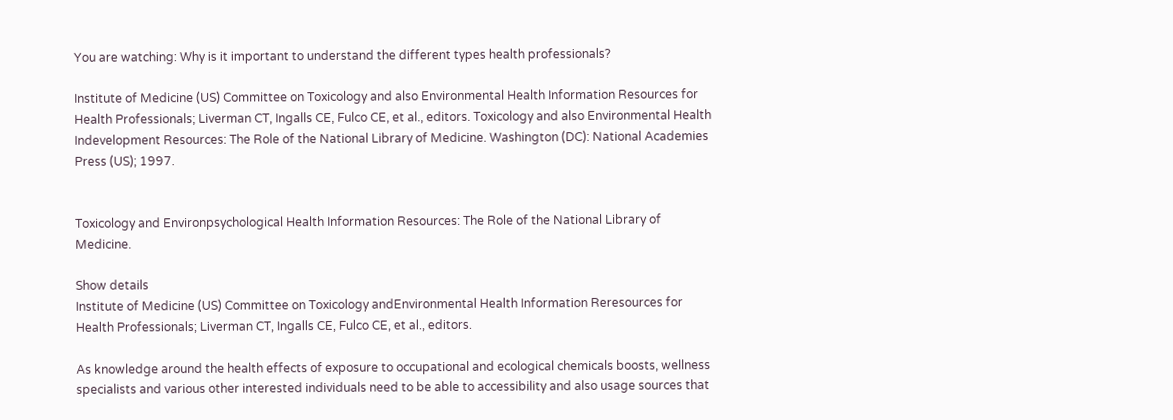You are watching: Why is it important to understand the different types health professionals?

Institute of Medicine (US) Committee on Toxicology and also Environmental Health Information Resources for Health Professionals; Liverman CT, Ingalls CE, Fulco CE, et al., editors. Toxicology and also Environmental Health Indevelopment Resources: The Role of the National Library of Medicine. Washington (DC): National Academies Press (US); 1997.


Toxicology and Environpsychological Health Information Resources: The Role of the National Library of Medicine.

Show details
Institute of Medicine (US) Committee on Toxicology andEnvironmental Health Information Reresources for Health Professionals; Liverman CT, Ingalls CE, Fulco CE, et al., editors.

As knowledge around the health effects of exposure to occupational and ecological chemicals boosts, wellness specialists and various other interested individuals need to be able to accessibility and also usage sources that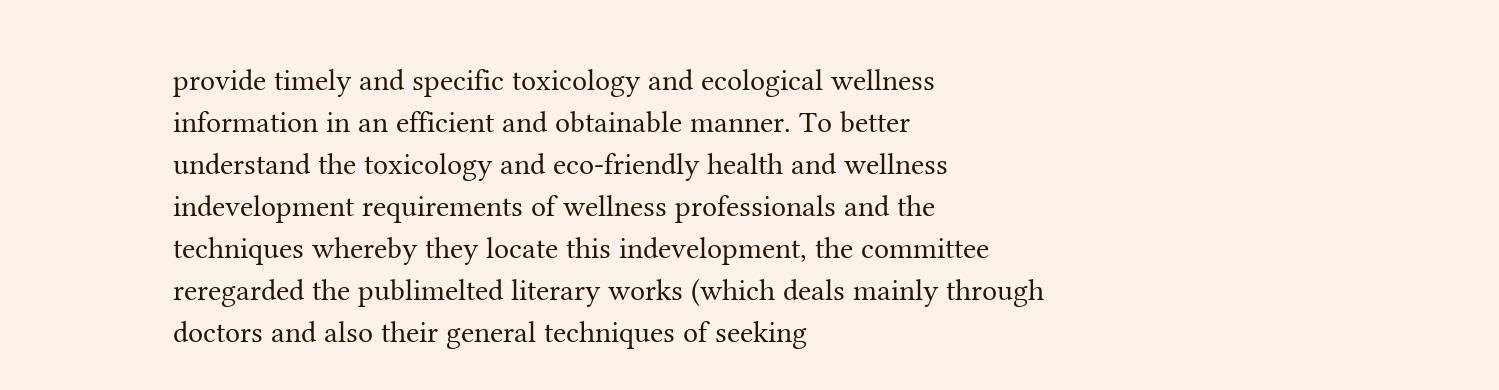provide timely and specific toxicology and ecological wellness information in an efficient and obtainable manner. To better understand the toxicology and eco-friendly health and wellness indevelopment requirements of wellness professionals and the techniques whereby they locate this indevelopment, the committee reregarded the publimelted literary works (which deals mainly through doctors and also their general techniques of seeking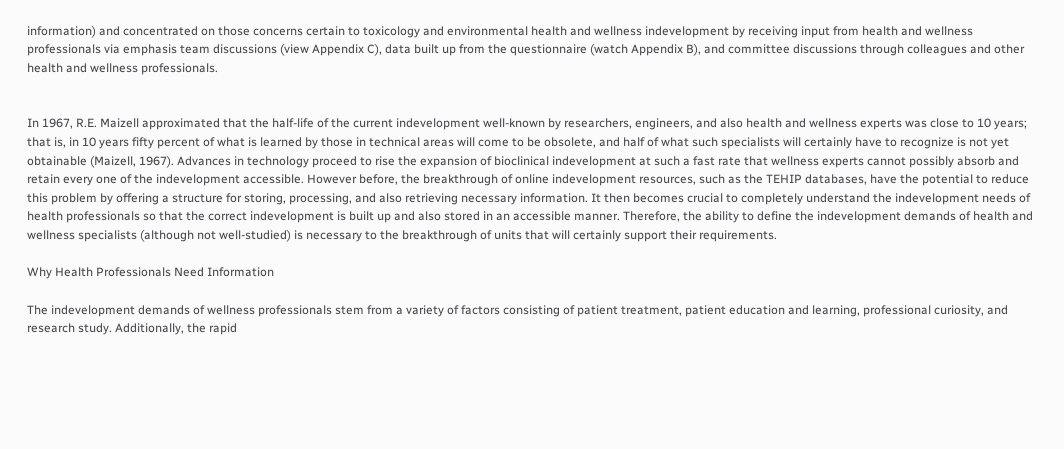information) and concentrated on those concerns certain to toxicology and environmental health and wellness indevelopment by receiving input from health and wellness professionals via emphasis team discussions (view Appendix C), data built up from the questionnaire (watch Appendix B), and committee discussions through colleagues and other health and wellness professionals.


In 1967, R.E. Maizell approximated that the half-life of the current indevelopment well-known by researchers, engineers, and also health and wellness experts was close to 10 years; that is, in 10 years fifty percent of what is learned by those in technical areas will come to be obsolete, and half of what such specialists will certainly have to recognize is not yet obtainable (Maizell, 1967). Advances in technology proceed to rise the expansion of bioclinical indevelopment at such a fast rate that wellness experts cannot possibly absorb and retain every one of the indevelopment accessible. However before, the breakthrough of online indevelopment resources, such as the TEHIP databases, have the potential to reduce this problem by offering a structure for storing, processing, and also retrieving necessary information. It then becomes crucial to completely understand the indevelopment needs of health professionals so that the correct indevelopment is built up and also stored in an accessible manner. Therefore, the ability to define the indevelopment demands of health and wellness specialists (although not well-studied) is necessary to the breakthrough of units that will certainly support their requirements.

Why Health Professionals Need Information

The indevelopment demands of wellness professionals stem from a variety of factors consisting of patient treatment, patient education and learning, professional curiosity, and research study. Additionally, the rapid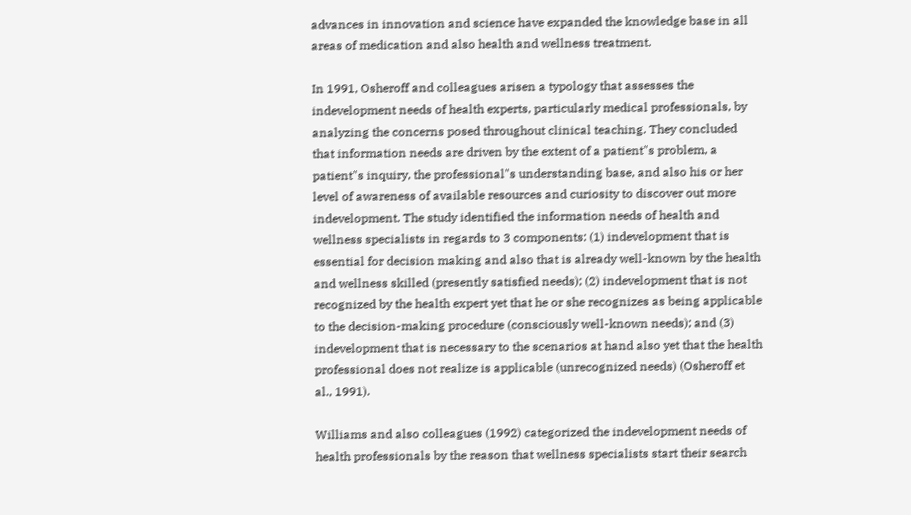advances in innovation and science have expanded the knowledge base in all areas of medication and also health and wellness treatment.

In 1991, Osheroff and colleagues arisen a typology that assesses the indevelopment needs of health experts, particularly medical professionals, by analyzing the concerns posed throughout clinical teaching. They concluded that information needs are driven by the extent of a patient"s problem, a patient"s inquiry, the professional"s understanding base, and also his or her level of awareness of available resources and curiosity to discover out more indevelopment. The study identified the information needs of health and wellness specialists in regards to 3 components: (1) indevelopment that is essential for decision making and also that is already well-known by the health and wellness skilled (presently satisfied needs); (2) indevelopment that is not recognized by the health expert yet that he or she recognizes as being applicable to the decision-making procedure (consciously well-known needs); and (3) indevelopment that is necessary to the scenarios at hand also yet that the health professional does not realize is applicable (unrecognized needs) (Osheroff et al., 1991).

Williams and also colleagues (1992) categorized the indevelopment needs of health professionals by the reason that wellness specialists start their search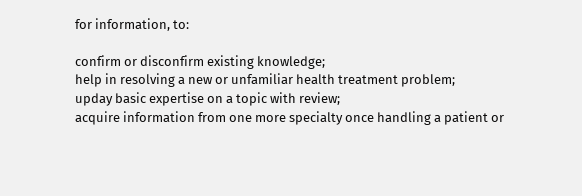for information, to:

confirm or disconfirm existing knowledge;
help in resolving a new or unfamiliar health treatment problem;
upday basic expertise on a topic with review;
acquire information from one more specialty once handling a patient or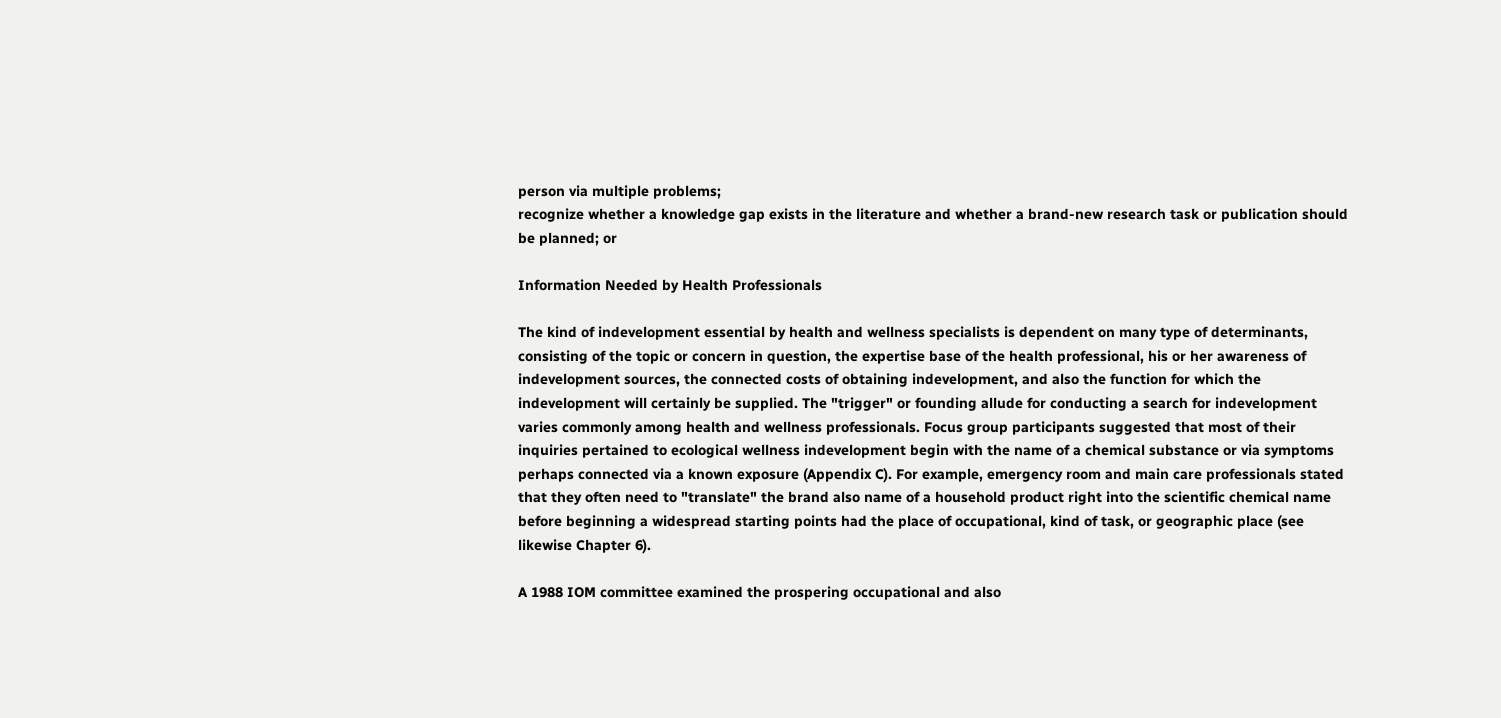person via multiple problems;
recognize whether a knowledge gap exists in the literature and whether a brand-new research task or publication should be planned; or

Information Needed by Health Professionals

The kind of indevelopment essential by health and wellness specialists is dependent on many type of determinants, consisting of the topic or concern in question, the expertise base of the health professional, his or her awareness of indevelopment sources, the connected costs of obtaining indevelopment, and also the function for which the indevelopment will certainly be supplied. The "trigger" or founding allude for conducting a search for indevelopment varies commonly among health and wellness professionals. Focus group participants suggested that most of their inquiries pertained to ecological wellness indevelopment begin with the name of a chemical substance or via symptoms perhaps connected via a known exposure (Appendix C). For example, emergency room and main care professionals stated that they often need to "translate" the brand also name of a household product right into the scientific chemical name before beginning a widespread starting points had the place of occupational, kind of task, or geographic place (see likewise Chapter 6).

A 1988 IOM committee examined the prospering occupational and also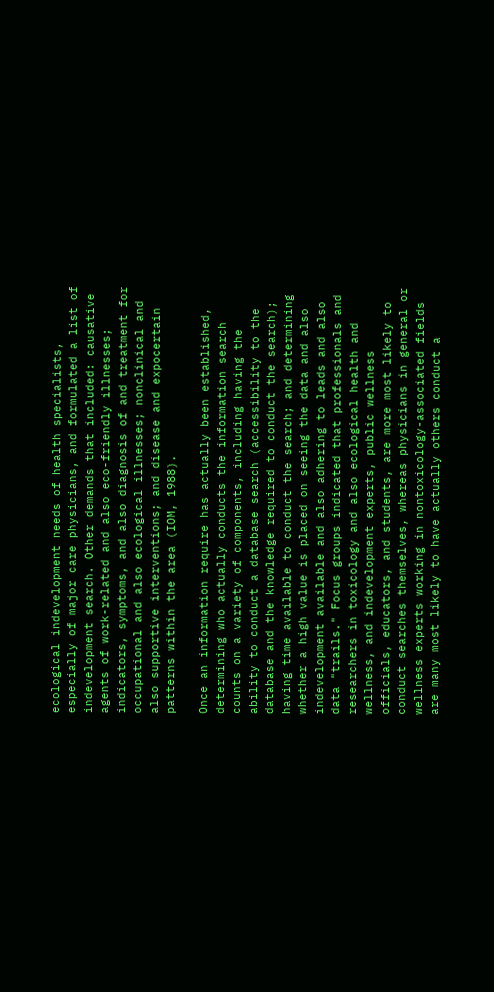ecological indevelopment needs of health specialists, especially of major care physicians, and formulated a list of indevelopment search. Other demands that included: causative agents of work-related and also eco-friendly illnesses; indicators, symptoms, and also diagnosis of and treatment for occupational and also ecological illnesses; nonclinical and also supportive interventions; and disease and expocertain patterns within the area (IOM, 1988).

Once an information require has actually been established, determining who actually conducts the information search counts on a variety of components, including having the ability to conduct a database search (accessibility to the database and the knowledge required to conduct the search); having time available to conduct the search; and determining whether a high value is placed on seeing the data and also indevelopment available and also adhering to leads and also data "trails." Focus groups indicated that professionals and researchers in toxicology and also ecological health and wellness, and indevelopment experts, public wellness officials, educators, and students, are more most likely to conduct searches themselves, whereas physicians in general or wellness experts working in nontoxicology-associated fields are many most likely to have actually others conduct a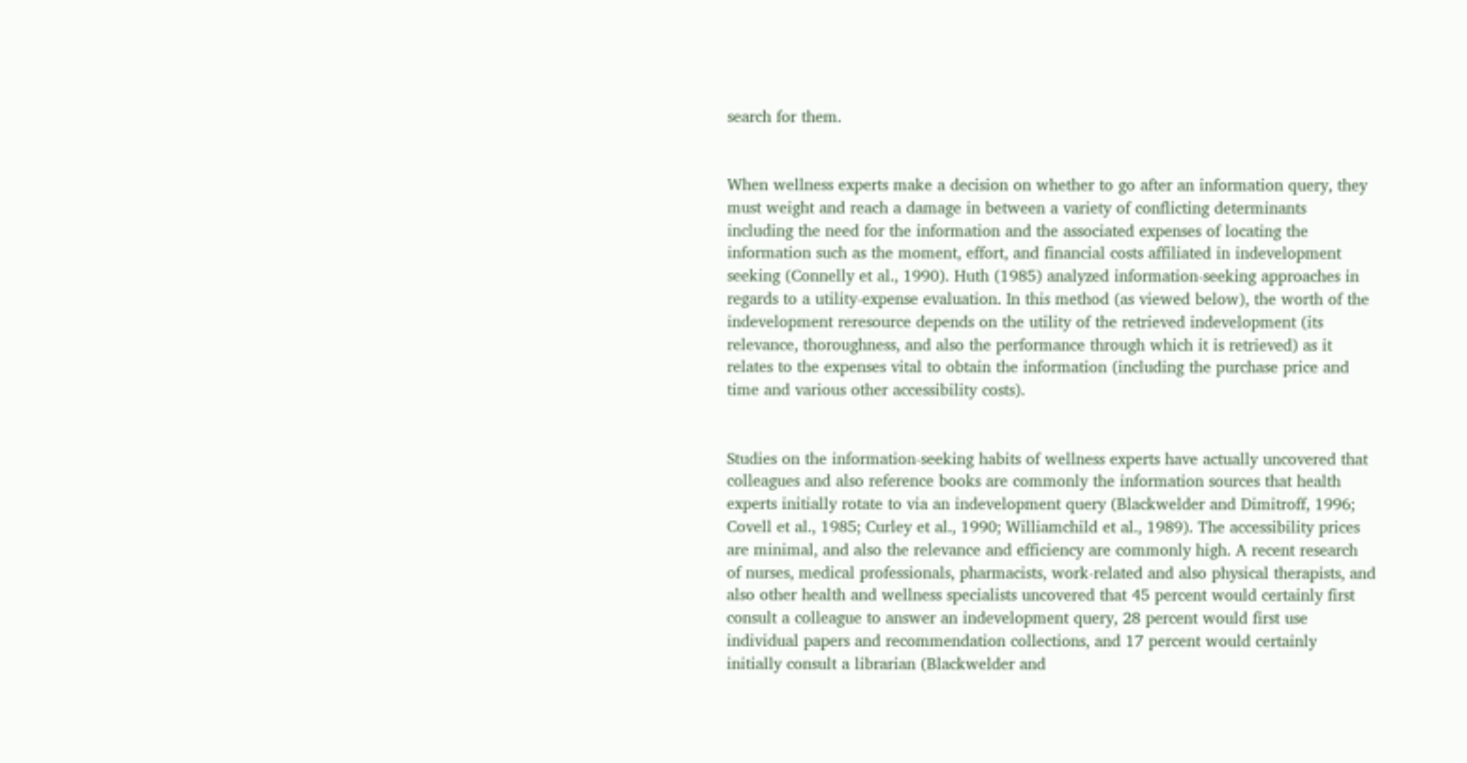search for them.


When wellness experts make a decision on whether to go after an information query, they must weight and reach a damage in between a variety of conflicting determinants including the need for the information and the associated expenses of locating the information such as the moment, effort, and financial costs affiliated in indevelopment seeking (Connelly et al., 1990). Huth (1985) analyzed information-seeking approaches in regards to a utility-expense evaluation. In this method (as viewed below), the worth of the indevelopment reresource depends on the utility of the retrieved indevelopment (its relevance, thoroughness, and also the performance through which it is retrieved) as it relates to the expenses vital to obtain the information (including the purchase price and time and various other accessibility costs).


Studies on the information-seeking habits of wellness experts have actually uncovered that colleagues and also reference books are commonly the information sources that health experts initially rotate to via an indevelopment query (Blackwelder and Dimitroff, 1996; Covell et al., 1985; Curley et al., 1990; Williamchild et al., 1989). The accessibility prices are minimal, and also the relevance and efficiency are commonly high. A recent research of nurses, medical professionals, pharmacists, work-related and also physical therapists, and also other health and wellness specialists uncovered that 45 percent would certainly first consult a colleague to answer an indevelopment query, 28 percent would first use individual papers and recommendation collections, and 17 percent would certainly initially consult a librarian (Blackwelder and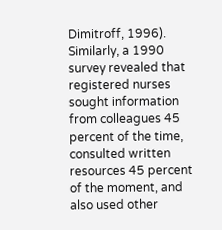Dimitroff, 1996). Similarly, a 1990 survey revealed that registered nurses sought information from colleagues 45 percent of the time, consulted written resources 45 percent of the moment, and also used other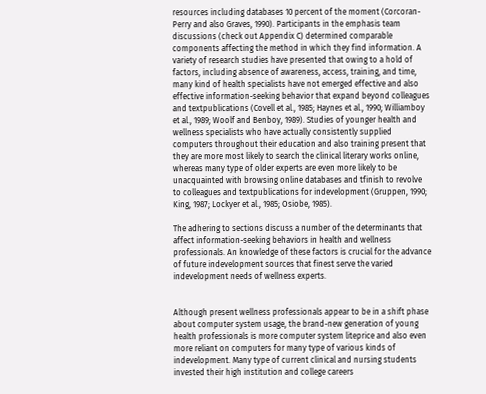resources including databases 10 percent of the moment (Corcoran-Perry and also Graves, 1990). Participants in the emphasis team discussions (check out Appendix C) determined comparable components affecting the method in which they find information. A variety of research studies have presented that owing to a hold of factors, including absence of awareness, access, training, and time, many kind of health specialists have not emerged effective and also effective information-seeking behavior that expand beyond colleagues and textpublications (Covell et al., 1985; Haynes et al., 1990; Williamboy et al., 1989; Woolf and Benboy, 1989). Studies of younger health and wellness specialists who have actually consistently supplied computers throughout their education and also training present that they are more most likely to search the clinical literary works online, whereas many type of older experts are even more likely to be unacquainted with browsing online databases and tfinish to revolve to colleagues and textpublications for indevelopment (Gruppen, 1990; King, 1987; Lockyer et al., 1985; Osiobe, 1985).

The adhering to sections discuss a number of the determinants that affect information-seeking behaviors in health and wellness professionals. An knowledge of these factors is crucial for the advance of future indevelopment sources that finest serve the varied indevelopment needs of wellness experts.


Although present wellness professionals appear to be in a shift phase about computer system usage, the brand-new generation of young health professionals is more computer system liteprice and also even more reliant on computers for many type of various kinds of indevelopment. Many type of current clinical and nursing students invested their high institution and college careers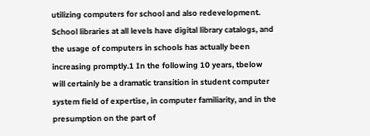utilizing computers for school and also redevelopment. School libraries at all levels have digital library catalogs, and the usage of computers in schools has actually been increasing promptly.1 In the following 10 years, tbelow will certainly be a dramatic transition in student computer system field of expertise, in computer familiarity, and in the presumption on the part of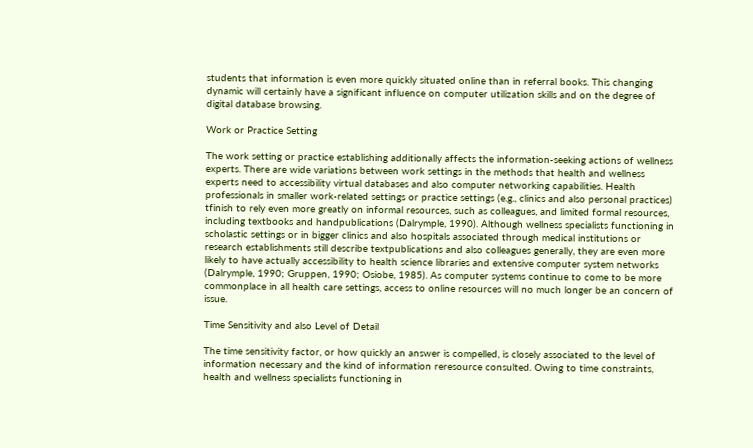students that information is even more quickly situated online than in referral books. This changing dynamic will certainly have a significant influence on computer utilization skills and on the degree of digital database browsing.

Work or Practice Setting

The work setting or practice establishing additionally affects the information-seeking actions of wellness experts. There are wide variations between work settings in the methods that health and wellness experts need to accessibility virtual databases and also computer networking capabilities. Health professionals in smaller work-related settings or practice settings (e.g., clinics and also personal practices) tfinish to rely even more greatly on informal resources, such as colleagues, and limited formal resources, including textbooks and handpublications (Dalrymple, 1990). Although wellness specialists functioning in scholastic settings or in bigger clinics and also hospitals associated through medical institutions or research establishments still describe textpublications and also colleagues generally, they are even more likely to have actually accessibility to health science libraries and extensive computer system networks (Dalrymple, 1990; Gruppen, 1990; Osiobe, 1985). As computer systems continue to come to be more commonplace in all health care settings, access to online resources will no much longer be an concern of issue.

Time Sensitivity and also Level of Detail

The time sensitivity factor, or how quickly an answer is compelled, is closely associated to the level of information necessary and the kind of information reresource consulted. Owing to time constraints, health and wellness specialists functioning in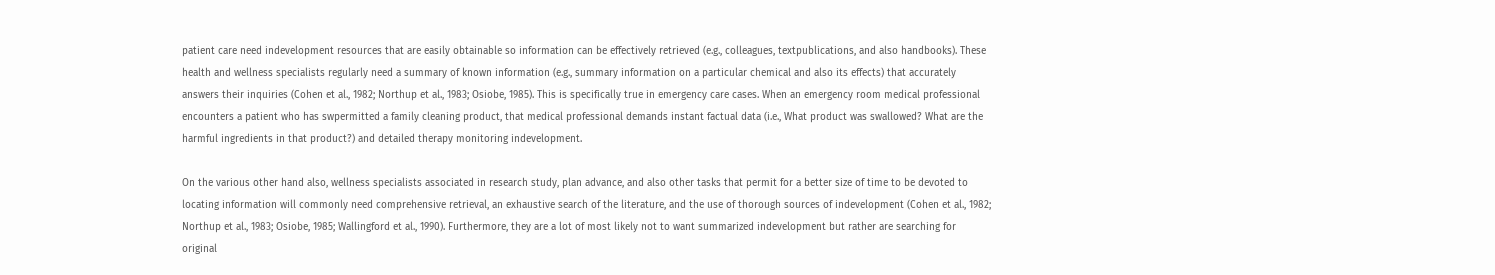patient care need indevelopment resources that are easily obtainable so information can be effectively retrieved (e.g., colleagues, textpublications, and also handbooks). These health and wellness specialists regularly need a summary of known information (e.g., summary information on a particular chemical and also its effects) that accurately answers their inquiries (Cohen et al., 1982; Northup et al., 1983; Osiobe, 1985). This is specifically true in emergency care cases. When an emergency room medical professional encounters a patient who has swpermitted a family cleaning product, that medical professional demands instant factual data (i.e., What product was swallowed? What are the harmful ingredients in that product?) and detailed therapy monitoring indevelopment.

On the various other hand also, wellness specialists associated in research study, plan advance, and also other tasks that permit for a better size of time to be devoted to locating information will commonly need comprehensive retrieval, an exhaustive search of the literature, and the use of thorough sources of indevelopment (Cohen et al., 1982; Northup et al., 1983; Osiobe, 1985; Wallingford et al., 1990). Furthermore, they are a lot of most likely not to want summarized indevelopment but rather are searching for original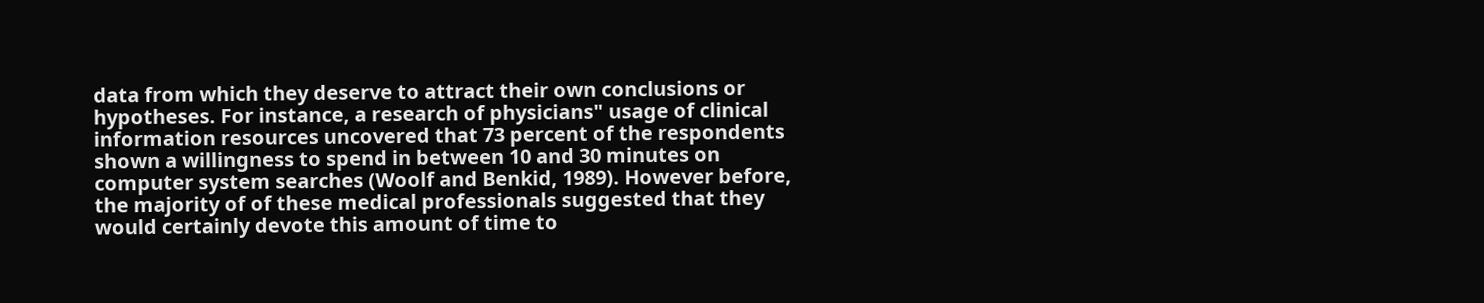data from which they deserve to attract their own conclusions or hypotheses. For instance, a research of physicians" usage of clinical information resources uncovered that 73 percent of the respondents shown a willingness to spend in between 10 and 30 minutes on computer system searches (Woolf and Benkid, 1989). However before, the majority of of these medical professionals suggested that they would certainly devote this amount of time to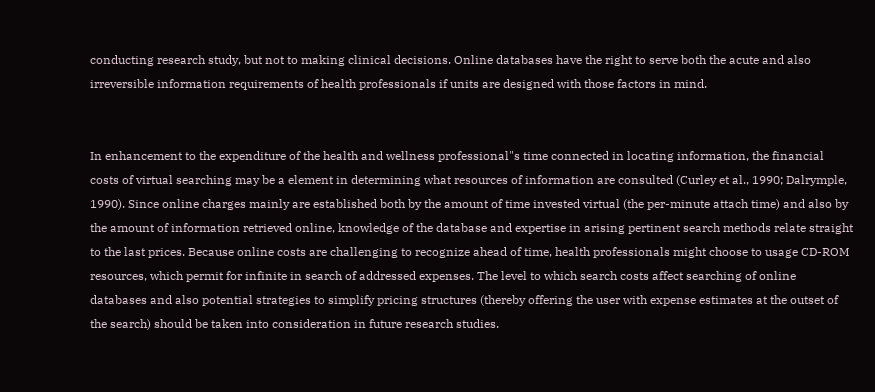conducting research study, but not to making clinical decisions. Online databases have the right to serve both the acute and also irreversible information requirements of health professionals if units are designed with those factors in mind.


In enhancement to the expenditure of the health and wellness professional"s time connected in locating information, the financial costs of virtual searching may be a element in determining what resources of information are consulted (Curley et al., 1990; Dalrymple, 1990). Since online charges mainly are established both by the amount of time invested virtual (the per-minute attach time) and also by the amount of information retrieved online, knowledge of the database and expertise in arising pertinent search methods relate straight to the last prices. Because online costs are challenging to recognize ahead of time, health professionals might choose to usage CD-ROM resources, which permit for infinite in search of addressed expenses. The level to which search costs affect searching of online databases and also potential strategies to simplify pricing structures (thereby offering the user with expense estimates at the outset of the search) should be taken into consideration in future research studies.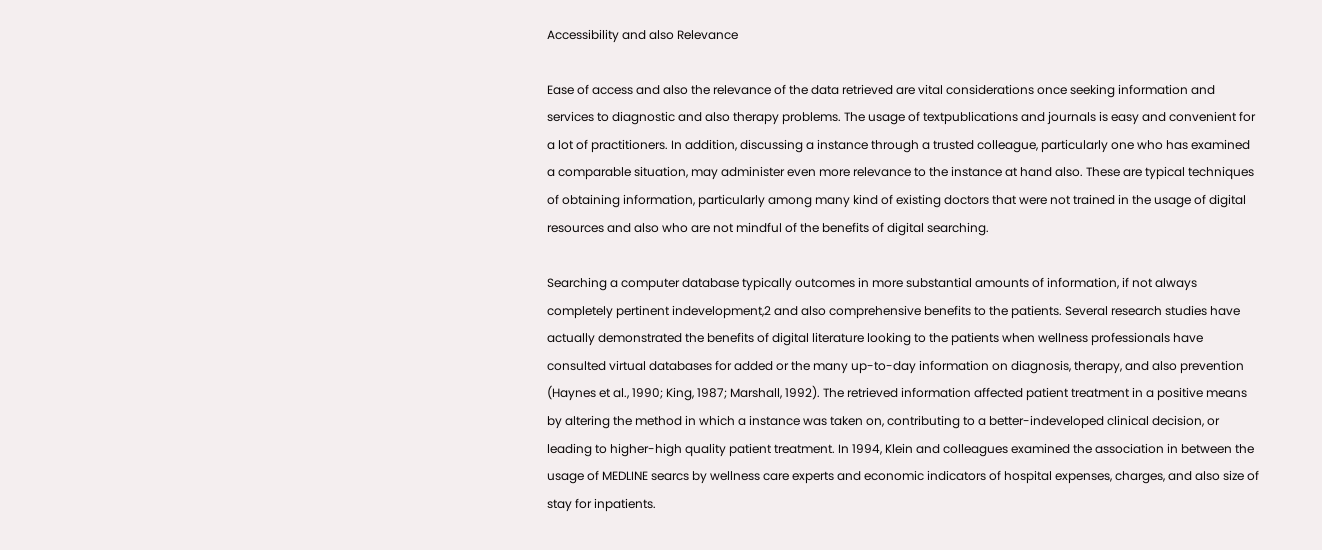Accessibility and also Relevance

Ease of access and also the relevance of the data retrieved are vital considerations once seeking information and services to diagnostic and also therapy problems. The usage of textpublications and journals is easy and convenient for a lot of practitioners. In addition, discussing a instance through a trusted colleague, particularly one who has examined a comparable situation, may administer even more relevance to the instance at hand also. These are typical techniques of obtaining information, particularly among many kind of existing doctors that were not trained in the usage of digital resources and also who are not mindful of the benefits of digital searching.

Searching a computer database typically outcomes in more substantial amounts of information, if not always completely pertinent indevelopment,2 and also comprehensive benefits to the patients. Several research studies have actually demonstrated the benefits of digital literature looking to the patients when wellness professionals have consulted virtual databases for added or the many up-to-day information on diagnosis, therapy, and also prevention (Haynes et al., 1990; King, 1987; Marshall, 1992). The retrieved information affected patient treatment in a positive means by altering the method in which a instance was taken on, contributing to a better-indeveloped clinical decision, or leading to higher-high quality patient treatment. In 1994, Klein and colleagues examined the association in between the usage of MEDLINE searcs by wellness care experts and economic indicators of hospital expenses, charges, and also size of stay for inpatients.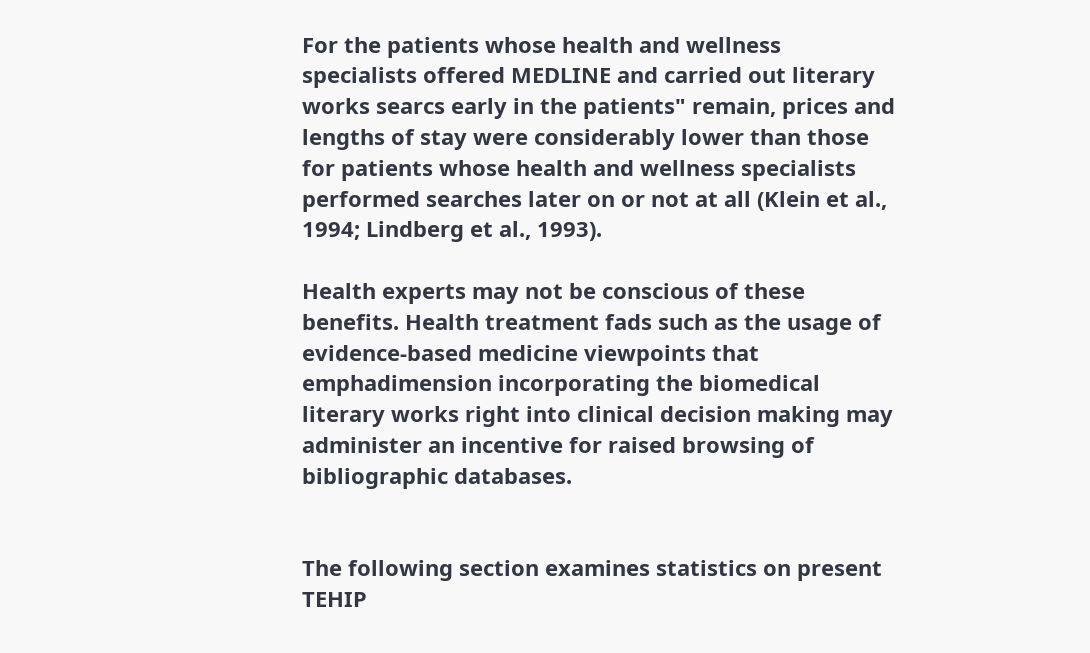For the patients whose health and wellness specialists offered MEDLINE and carried out literary works searcs early in the patients" remain, prices and lengths of stay were considerably lower than those for patients whose health and wellness specialists performed searches later on or not at all (Klein et al., 1994; Lindberg et al., 1993).

Health experts may not be conscious of these benefits. Health treatment fads such as the usage of evidence-based medicine viewpoints that emphadimension incorporating the biomedical literary works right into clinical decision making may administer an incentive for raised browsing of bibliographic databases.


The following section examines statistics on present TEHIP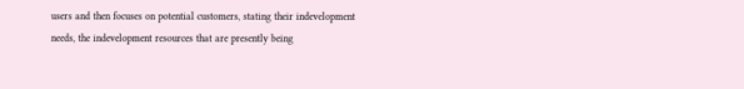users and then focuses on potential customers, stating their indevelopment needs, the indevelopment resources that are presently being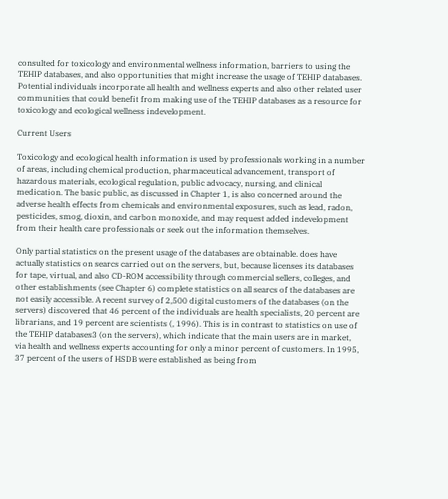consulted for toxicology and environmental wellness information, barriers to using the TEHIP databases, and also opportunities that might increase the usage of TEHIP databases. Potential individuals incorporate all health and wellness experts and also other related user communities that could benefit from making use of the TEHIP databases as a resource for toxicology and ecological wellness indevelopment.

Current Users

Toxicology and ecological health information is used by professionals working in a number of areas, including chemical production, pharmaceutical advancement, transport of hazardous materials, ecological regulation, public advocacy, nursing, and clinical medication. The basic public, as discussed in Chapter 1, is also concerned around the adverse health effects from chemicals and environmental exposures, such as lead, radon, pesticides, smog, dioxin, and carbon monoxide, and may request added indevelopment from their health care professionals or seek out the information themselves.

Only partial statistics on the present usage of the databases are obtainable. does have actually statistics on searcs carried out on the servers, but, because licenses its databases for tape, virtual, and also CD-ROM accessibility through commercial sellers, colleges, and other establishments (see Chapter 6) complete statistics on all searcs of the databases are not easily accessible. A recent survey of 2,500 digital customers of the databases (on the servers) discovered that 46 percent of the individuals are health specialists, 20 percent are librarians, and 19 percent are scientists (, 1996). This is in contrast to statistics on use of the TEHIP databases3 (on the servers), which indicate that the main users are in market, via health and wellness experts accounting for only a minor percent of customers. In 1995, 37 percent of the users of HSDB were established as being from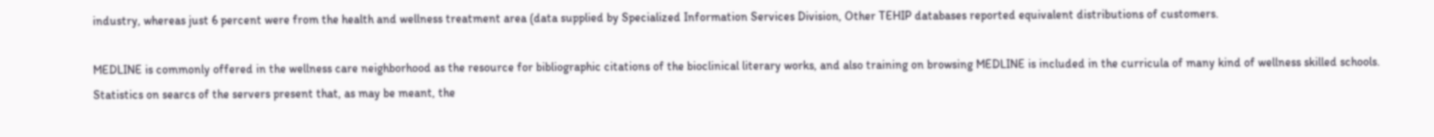industry, whereas just 6 percent were from the health and wellness treatment area (data supplied by Specialized Information Services Division, Other TEHIP databases reported equivalent distributions of customers.

MEDLINE is commonly offered in the wellness care neighborhood as the resource for bibliographic citations of the bioclinical literary works, and also training on browsing MEDLINE is included in the curricula of many kind of wellness skilled schools. Statistics on searcs of the servers present that, as may be meant, the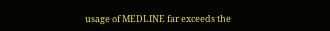usage of MEDLINE far exceeds the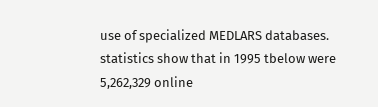use of specialized MEDLARS databases. statistics show that in 1995 tbelow were 5,262,329 online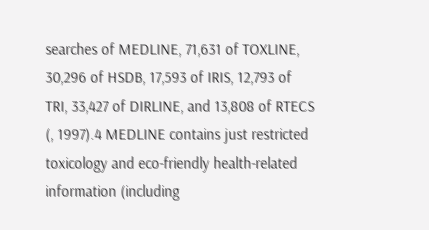searches of MEDLINE, 71,631 of TOXLINE, 30,296 of HSDB, 17,593 of IRIS, 12,793 of TRI, 33,427 of DIRLINE, and 13,808 of RTECS (, 1997).4 MEDLINE contains just restricted toxicology and eco-friendly health-related information (including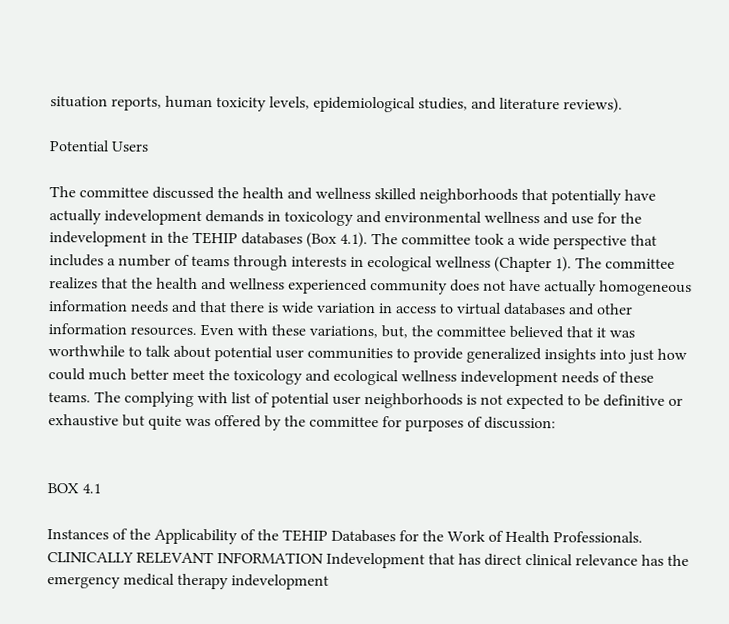situation reports, human toxicity levels, epidemiological studies, and literature reviews).

Potential Users

The committee discussed the health and wellness skilled neighborhoods that potentially have actually indevelopment demands in toxicology and environmental wellness and use for the indevelopment in the TEHIP databases (Box 4.1). The committee took a wide perspective that includes a number of teams through interests in ecological wellness (Chapter 1). The committee realizes that the health and wellness experienced community does not have actually homogeneous information needs and that there is wide variation in access to virtual databases and other information resources. Even with these variations, but, the committee believed that it was worthwhile to talk about potential user communities to provide generalized insights into just how could much better meet the toxicology and ecological wellness indevelopment needs of these teams. The complying with list of potential user neighborhoods is not expected to be definitive or exhaustive but quite was offered by the committee for purposes of discussion:


BOX 4.1

Instances of the Applicability of the TEHIP Databases for the Work of Health Professionals. CLINICALLY RELEVANT INFORMATION Indevelopment that has direct clinical relevance has the emergency medical therapy indevelopment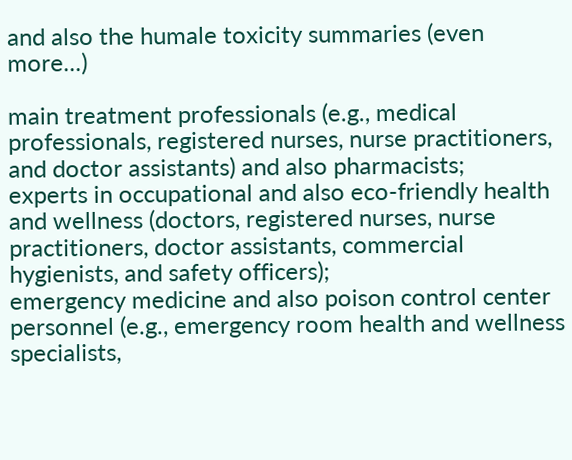and also the humale toxicity summaries (even more...)

main treatment professionals (e.g., medical professionals, registered nurses, nurse practitioners, and doctor assistants) and also pharmacists;
experts in occupational and also eco-friendly health and wellness (doctors, registered nurses, nurse practitioners, doctor assistants, commercial hygienists, and safety officers);
emergency medicine and also poison control center personnel (e.g., emergency room health and wellness specialists,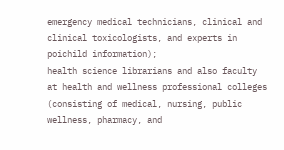emergency medical technicians, clinical and clinical toxicologists, and experts in poichild information);
health science librarians and also faculty at health and wellness professional colleges (consisting of medical, nursing, public wellness, pharmacy, and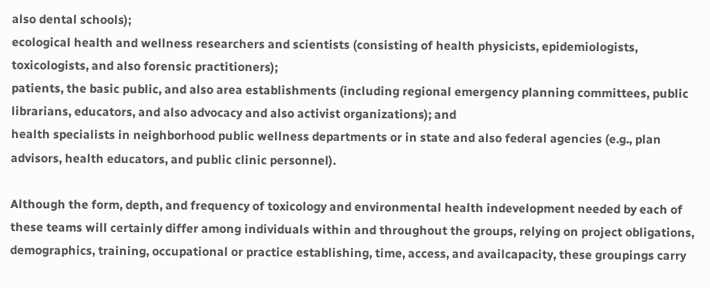also dental schools);
ecological health and wellness researchers and scientists (consisting of health physicists, epidemiologists, toxicologists, and also forensic practitioners);
patients, the basic public, and also area establishments (including regional emergency planning committees, public librarians, educators, and also advocacy and also activist organizations); and
health specialists in neighborhood public wellness departments or in state and also federal agencies (e.g., plan advisors, health educators, and public clinic personnel).

Although the form, depth, and frequency of toxicology and environmental health indevelopment needed by each of these teams will certainly differ among individuals within and throughout the groups, relying on project obligations, demographics, training, occupational or practice establishing, time, access, and availcapacity, these groupings carry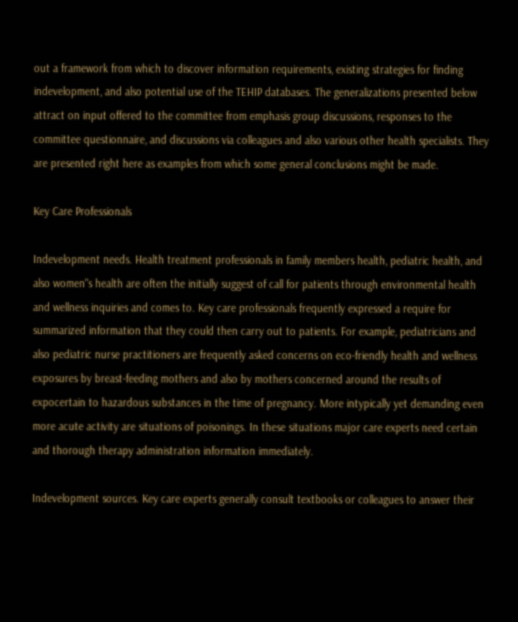out a framework from which to discover information requirements, existing strategies for finding indevelopment, and also potential use of the TEHIP databases. The generalizations presented below attract on input offered to the committee from emphasis group discussions, responses to the committee questionnaire, and discussions via colleagues and also various other health specialists. They are presented right here as examples from which some general conclusions might be made.

Key Care Professionals

Indevelopment needs. Health treatment professionals in family members health, pediatric health, and also women"s health are often the initially suggest of call for patients through environmental health and wellness inquiries and comes to. Key care professionals frequently expressed a require for summarized information that they could then carry out to patients. For example, pediatricians and also pediatric nurse practitioners are frequently asked concerns on eco-friendly health and wellness exposures by breast-feeding mothers and also by mothers concerned around the results of expocertain to hazardous substances in the time of pregnancy. More intypically yet demanding even more acute activity are situations of poisonings. In these situations major care experts need certain and thorough therapy administration information immediately.

Indevelopment sources. Key care experts generally consult textbooks or colleagues to answer their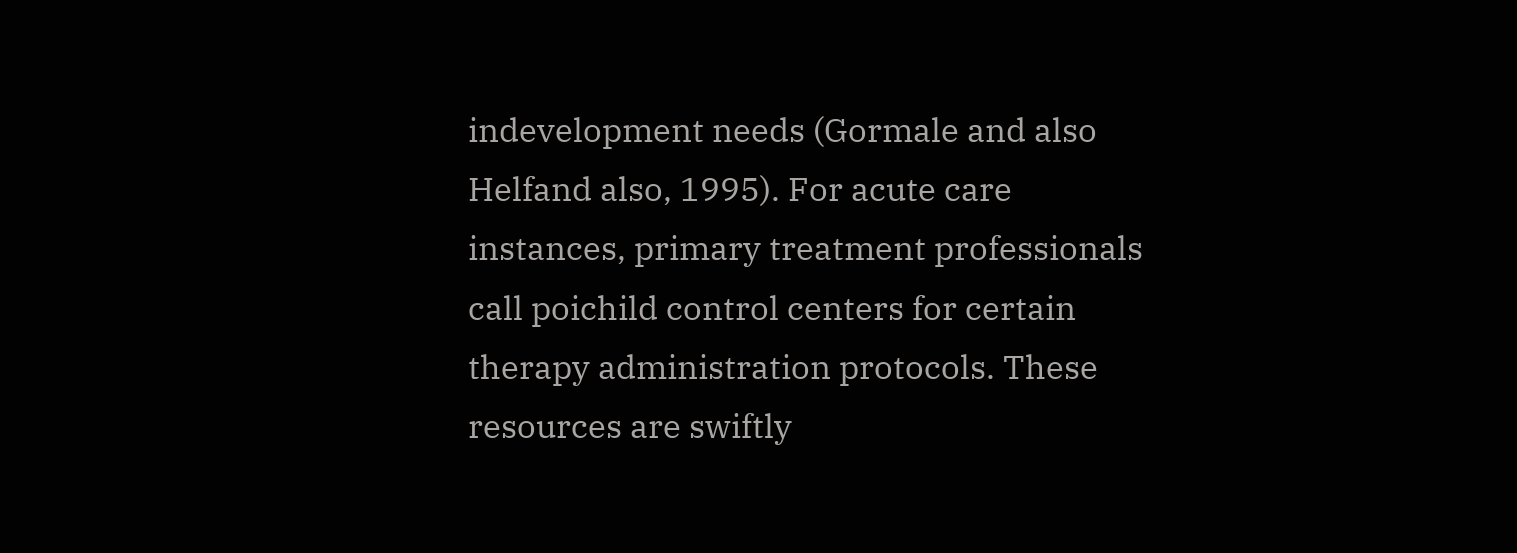indevelopment needs (Gormale and also Helfand also, 1995). For acute care instances, primary treatment professionals call poichild control centers for certain therapy administration protocols. These resources are swiftly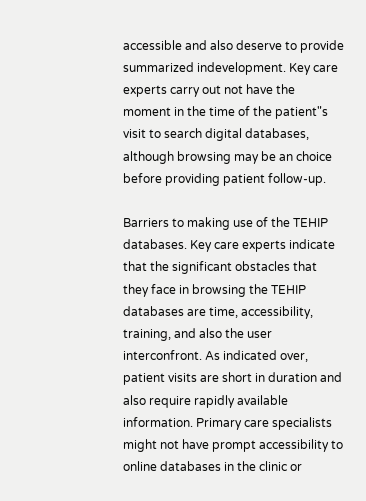accessible and also deserve to provide summarized indevelopment. Key care experts carry out not have the moment in the time of the patient"s visit to search digital databases, although browsing may be an choice before providing patient follow-up.

Barriers to making use of the TEHIP databases. Key care experts indicate that the significant obstacles that they face in browsing the TEHIP databases are time, accessibility, training, and also the user interconfront. As indicated over, patient visits are short in duration and also require rapidly available information. Primary care specialists might not have prompt accessibility to online databases in the clinic or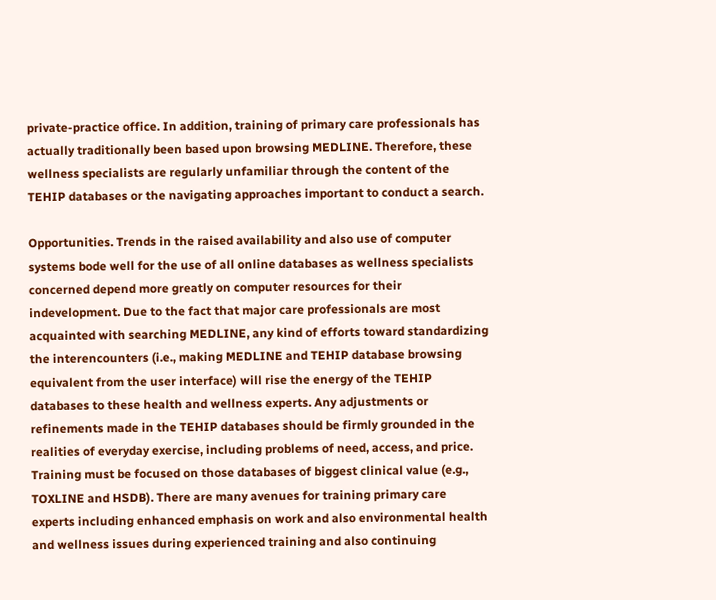private-practice office. In addition, training of primary care professionals has actually traditionally been based upon browsing MEDLINE. Therefore, these wellness specialists are regularly unfamiliar through the content of the TEHIP databases or the navigating approaches important to conduct a search.

Opportunities. Trends in the raised availability and also use of computer systems bode well for the use of all online databases as wellness specialists concerned depend more greatly on computer resources for their indevelopment. Due to the fact that major care professionals are most acquainted with searching MEDLINE, any kind of efforts toward standardizing the interencounters (i.e., making MEDLINE and TEHIP database browsing equivalent from the user interface) will rise the energy of the TEHIP databases to these health and wellness experts. Any adjustments or refinements made in the TEHIP databases should be firmly grounded in the realities of everyday exercise, including problems of need, access, and price. Training must be focused on those databases of biggest clinical value (e.g., TOXLINE and HSDB). There are many avenues for training primary care experts including enhanced emphasis on work and also environmental health and wellness issues during experienced training and also continuing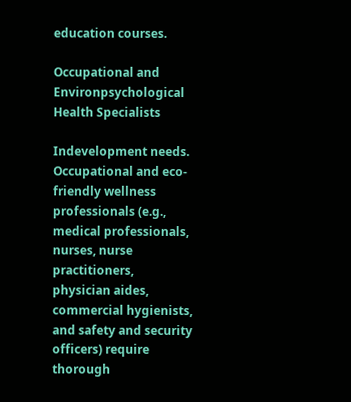education courses.

Occupational and Environpsychological Health Specialists

Indevelopment needs. Occupational and eco-friendly wellness professionals (e.g., medical professionals, nurses, nurse practitioners, physician aides, commercial hygienists, and safety and security officers) require thorough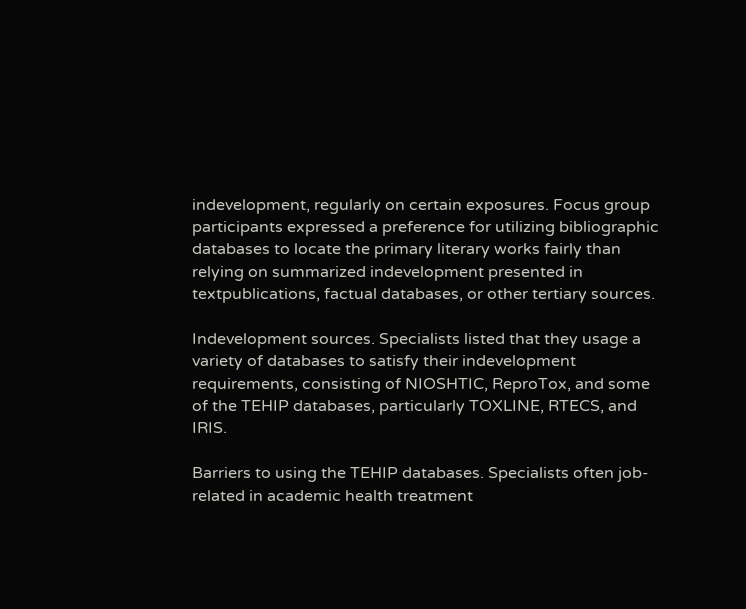indevelopment, regularly on certain exposures. Focus group participants expressed a preference for utilizing bibliographic databases to locate the primary literary works fairly than relying on summarized indevelopment presented in textpublications, factual databases, or other tertiary sources.

Indevelopment sources. Specialists listed that they usage a variety of databases to satisfy their indevelopment requirements, consisting of NIOSHTIC, ReproTox, and some of the TEHIP databases, particularly TOXLINE, RTECS, and IRIS.

Barriers to using the TEHIP databases. Specialists often job-related in academic health treatment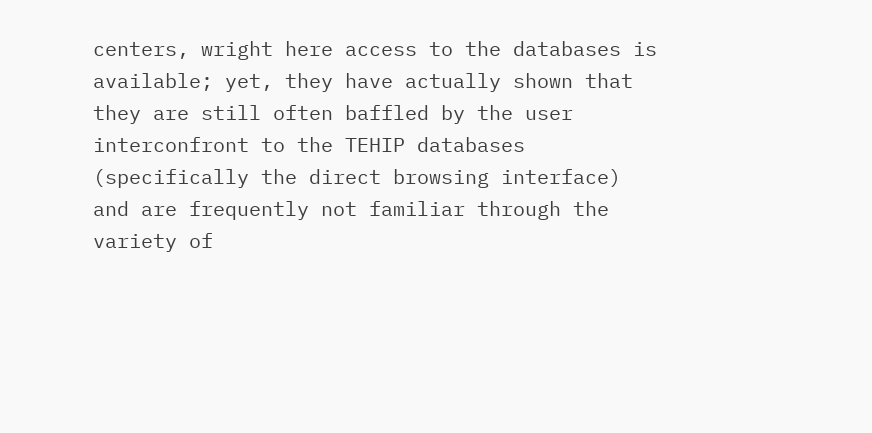centers, wright here access to the databases is available; yet, they have actually shown that they are still often baffled by the user interconfront to the TEHIP databases (specifically the direct browsing interface) and are frequently not familiar through the variety of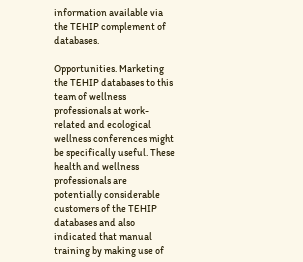information available via the TEHIP complement of databases.

Opportunities. Marketing the TEHIP databases to this team of wellness professionals at work-related and ecological wellness conferences might be specifically useful. These health and wellness professionals are potentially considerable customers of the TEHIP databases and also indicated that manual training by making use of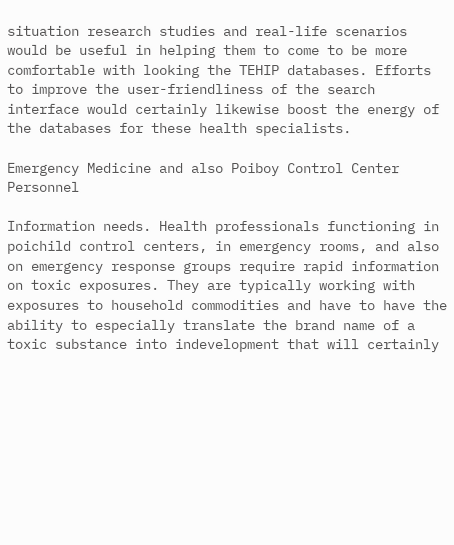situation research studies and real-life scenarios would be useful in helping them to come to be more comfortable with looking the TEHIP databases. Efforts to improve the user-friendliness of the search interface would certainly likewise boost the energy of the databases for these health specialists.

Emergency Medicine and also Poiboy Control Center Personnel

Information needs. Health professionals functioning in poichild control centers, in emergency rooms, and also on emergency response groups require rapid information on toxic exposures. They are typically working with exposures to household commodities and have to have the ability to especially translate the brand name of a toxic substance into indevelopment that will certainly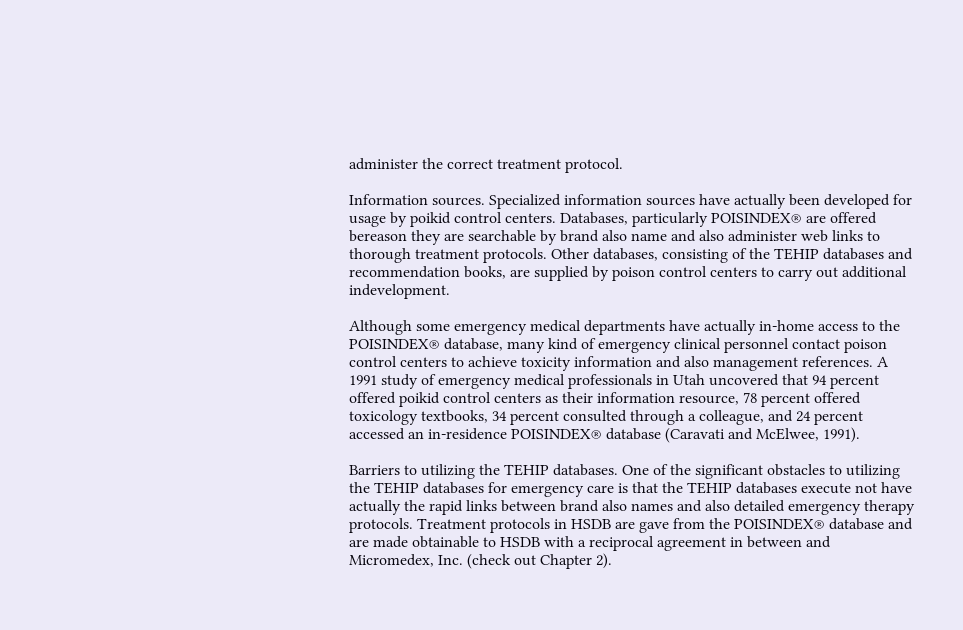administer the correct treatment protocol.

Information sources. Specialized information sources have actually been developed for usage by poikid control centers. Databases, particularly POISINDEX® are offered bereason they are searchable by brand also name and also administer web links to thorough treatment protocols. Other databases, consisting of the TEHIP databases and recommendation books, are supplied by poison control centers to carry out additional indevelopment.

Although some emergency medical departments have actually in-home access to the POISINDEX® database, many kind of emergency clinical personnel contact poison control centers to achieve toxicity information and also management references. A 1991 study of emergency medical professionals in Utah uncovered that 94 percent offered poikid control centers as their information resource, 78 percent offered toxicology textbooks, 34 percent consulted through a colleague, and 24 percent accessed an in-residence POISINDEX® database (Caravati and McElwee, 1991).

Barriers to utilizing the TEHIP databases. One of the significant obstacles to utilizing the TEHIP databases for emergency care is that the TEHIP databases execute not have actually the rapid links between brand also names and also detailed emergency therapy protocols. Treatment protocols in HSDB are gave from the POISINDEX® database and are made obtainable to HSDB with a reciprocal agreement in between and Micromedex, Inc. (check out Chapter 2).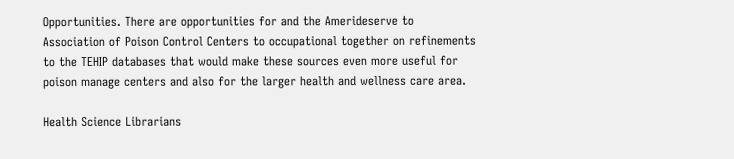Opportunities. There are opportunities for and the Amerideserve to Association of Poison Control Centers to occupational together on refinements to the TEHIP databases that would make these sources even more useful for poison manage centers and also for the larger health and wellness care area.

Health Science Librarians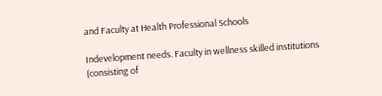and Faculty at Health Professional Schools

Indevelopment needs. Faculty in wellness skilled institutions (consisting of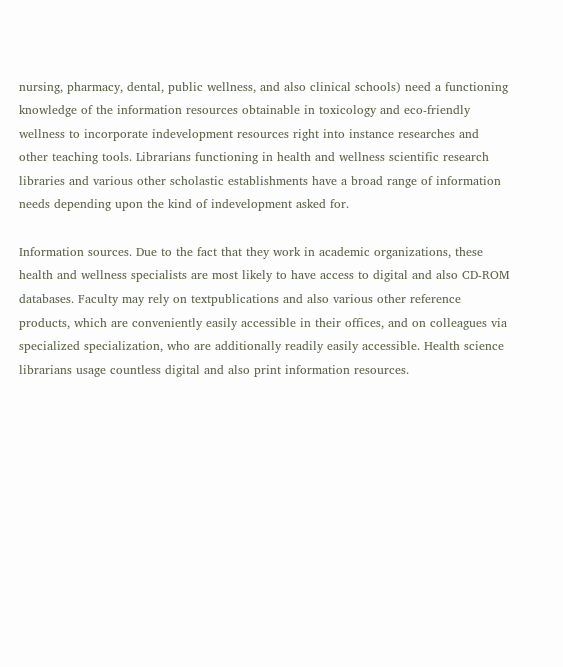nursing, pharmacy, dental, public wellness, and also clinical schools) need a functioning knowledge of the information resources obtainable in toxicology and eco-friendly wellness to incorporate indevelopment resources right into instance researches and other teaching tools. Librarians functioning in health and wellness scientific research libraries and various other scholastic establishments have a broad range of information needs depending upon the kind of indevelopment asked for.

Information sources. Due to the fact that they work in academic organizations, these health and wellness specialists are most likely to have access to digital and also CD-ROM databases. Faculty may rely on textpublications and also various other reference products, which are conveniently easily accessible in their offices, and on colleagues via specialized specialization, who are additionally readily easily accessible. Health science librarians usage countless digital and also print information resources.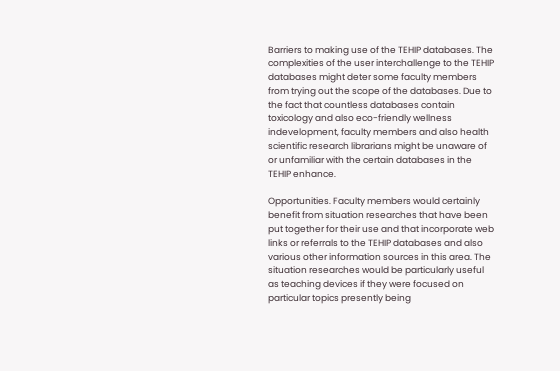Barriers to making use of the TEHIP databases. The complexities of the user interchallenge to the TEHIP databases might deter some faculty members from trying out the scope of the databases. Due to the fact that countless databases contain toxicology and also eco-friendly wellness indevelopment, faculty members and also health scientific research librarians might be unaware of or unfamiliar with the certain databases in the TEHIP enhance.

Opportunities. Faculty members would certainly benefit from situation researches that have been put together for their use and that incorporate web links or referrals to the TEHIP databases and also various other information sources in this area. The situation researches would be particularly useful as teaching devices if they were focused on particular topics presently being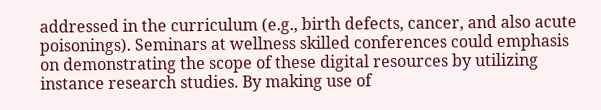addressed in the curriculum (e.g., birth defects, cancer, and also acute poisonings). Seminars at wellness skilled conferences could emphasis on demonstrating the scope of these digital resources by utilizing instance research studies. By making use of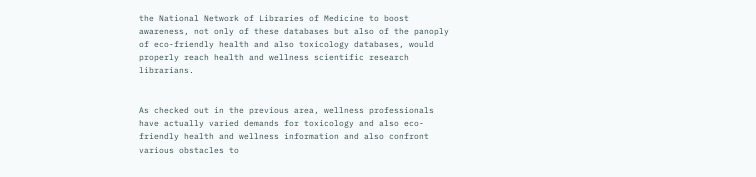the National Network of Libraries of Medicine to boost awareness, not only of these databases but also of the panoply of eco-friendly health and also toxicology databases, would properly reach health and wellness scientific research librarians.


As checked out in the previous area, wellness professionals have actually varied demands for toxicology and also eco-friendly health and wellness information and also confront various obstacles to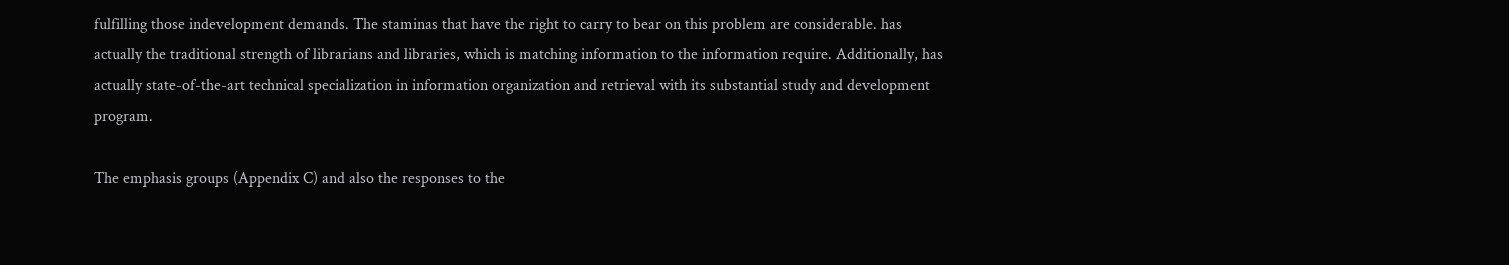fulfilling those indevelopment demands. The staminas that have the right to carry to bear on this problem are considerable. has actually the traditional strength of librarians and libraries, which is matching information to the information require. Additionally, has actually state-of-the-art technical specialization in information organization and retrieval with its substantial study and development program.

The emphasis groups (Appendix C) and also the responses to the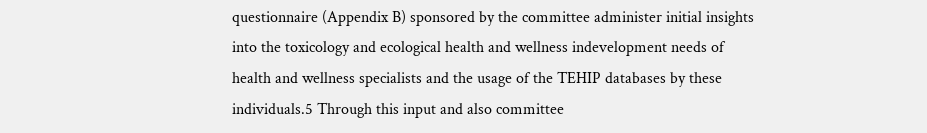questionnaire (Appendix B) sponsored by the committee administer initial insights into the toxicology and ecological health and wellness indevelopment needs of health and wellness specialists and the usage of the TEHIP databases by these individuals.5 Through this input and also committee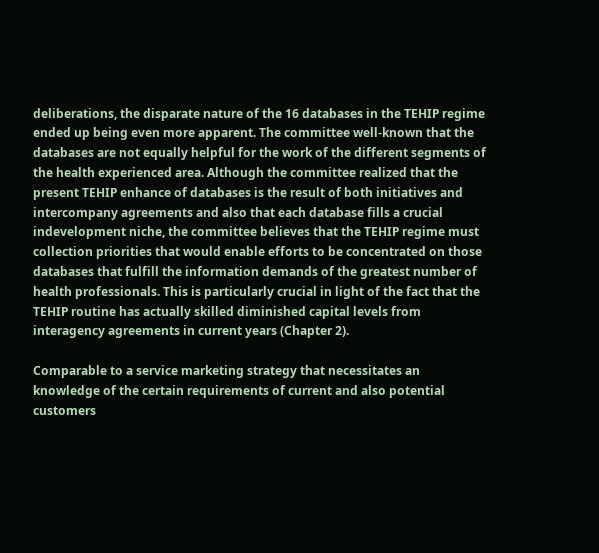deliberations, the disparate nature of the 16 databases in the TEHIP regime ended up being even more apparent. The committee well-known that the databases are not equally helpful for the work of the different segments of the health experienced area. Although the committee realized that the present TEHIP enhance of databases is the result of both initiatives and intercompany agreements and also that each database fills a crucial indevelopment niche, the committee believes that the TEHIP regime must collection priorities that would enable efforts to be concentrated on those databases that fulfill the information demands of the greatest number of health professionals. This is particularly crucial in light of the fact that the TEHIP routine has actually skilled diminished capital levels from interagency agreements in current years (Chapter 2).

Comparable to a service marketing strategy that necessitates an knowledge of the certain requirements of current and also potential customers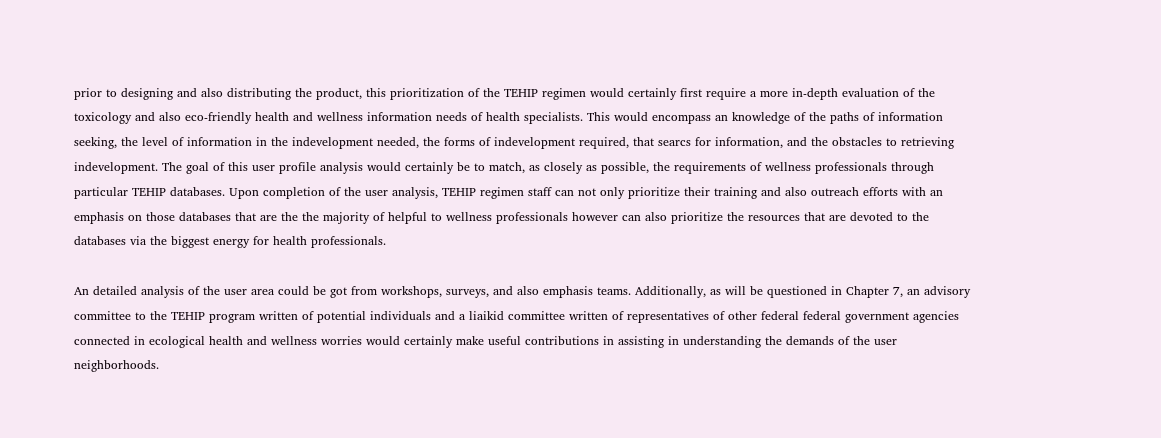prior to designing and also distributing the product, this prioritization of the TEHIP regimen would certainly first require a more in-depth evaluation of the toxicology and also eco-friendly health and wellness information needs of health specialists. This would encompass an knowledge of the paths of information seeking, the level of information in the indevelopment needed, the forms of indevelopment required, that searcs for information, and the obstacles to retrieving indevelopment. The goal of this user profile analysis would certainly be to match, as closely as possible, the requirements of wellness professionals through particular TEHIP databases. Upon completion of the user analysis, TEHIP regimen staff can not only prioritize their training and also outreach efforts with an emphasis on those databases that are the the majority of helpful to wellness professionals however can also prioritize the resources that are devoted to the databases via the biggest energy for health professionals.

An detailed analysis of the user area could be got from workshops, surveys, and also emphasis teams. Additionally, as will be questioned in Chapter 7, an advisory committee to the TEHIP program written of potential individuals and a liaikid committee written of representatives of other federal federal government agencies connected in ecological health and wellness worries would certainly make useful contributions in assisting in understanding the demands of the user neighborhoods.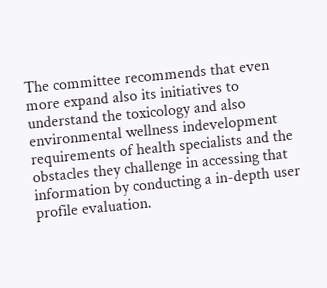The committee recommends that even more expand also its initiatives to understand the toxicology and also environmental wellness indevelopment requirements of health specialists and the obstacles they challenge in accessing that information by conducting a in-depth user profile evaluation.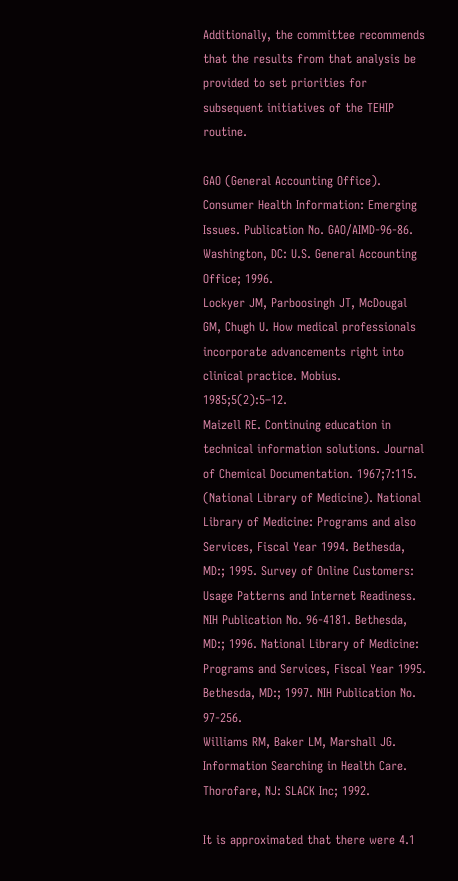Additionally, the committee recommends that the results from that analysis be provided to set priorities for subsequent initiatives of the TEHIP routine.

GAO (General Accounting Office). Consumer Health Information: Emerging Issues. Publication No. GAO/AIMD-96-86. Washington, DC: U.S. General Accounting Office; 1996.
Lockyer JM, Parboosingh JT, McDougal GM, Chugh U. How medical professionals incorporate advancements right into clinical practice. Mobius. 1985;5(2):5–12.
Maizell RE. Continuing education in technical information solutions. Journal of Chemical Documentation. 1967;7:115. (National Library of Medicine). National Library of Medicine: Programs and also Services, Fiscal Year 1994. Bethesda, MD:; 1995. Survey of Online Customers: Usage Patterns and Internet Readiness. NIH Publication No. 96-4181. Bethesda, MD:; 1996. National Library of Medicine: Programs and Services, Fiscal Year 1995. Bethesda, MD:; 1997. NIH Publication No. 97-256.
Williams RM, Baker LM, Marshall JG. Information Searching in Health Care. Thorofare, NJ: SLACK Inc; 1992.

It is approximated that there were 4.1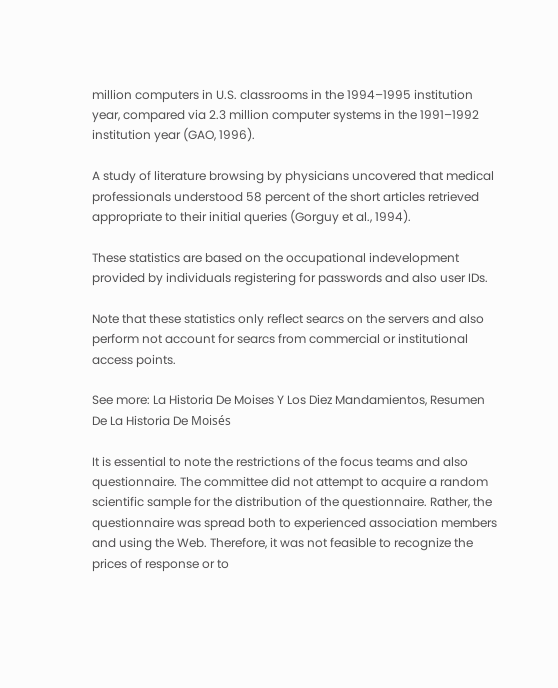million computers in U.S. classrooms in the 1994–1995 institution year, compared via 2.3 million computer systems in the 1991–1992 institution year (GAO, 1996).

A study of literature browsing by physicians uncovered that medical professionals understood 58 percent of the short articles retrieved appropriate to their initial queries (Gorguy et al., 1994).

These statistics are based on the occupational indevelopment provided by individuals registering for passwords and also user IDs.

Note that these statistics only reflect searcs on the servers and also perform not account for searcs from commercial or institutional access points.

See more: La Historia De Moises Y Los Diez Mandamientos, Resumen De La Historia De Moisés

It is essential to note the restrictions of the focus teams and also questionnaire. The committee did not attempt to acquire a random scientific sample for the distribution of the questionnaire. Rather, the questionnaire was spread both to experienced association members and using the Web. Therefore, it was not feasible to recognize the prices of response or to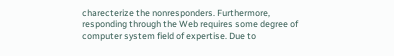charecterize the nonresponders. Furthermore, responding through the Web requires some degree of computer system field of expertise. Due to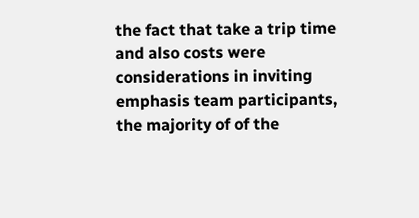the fact that take a trip time and also costs were considerations in inviting emphasis team participants, the majority of of the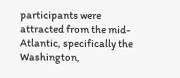participants were attracted from the mid-Atlantic, specifically the Washington,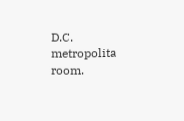D.C. metropolita room.